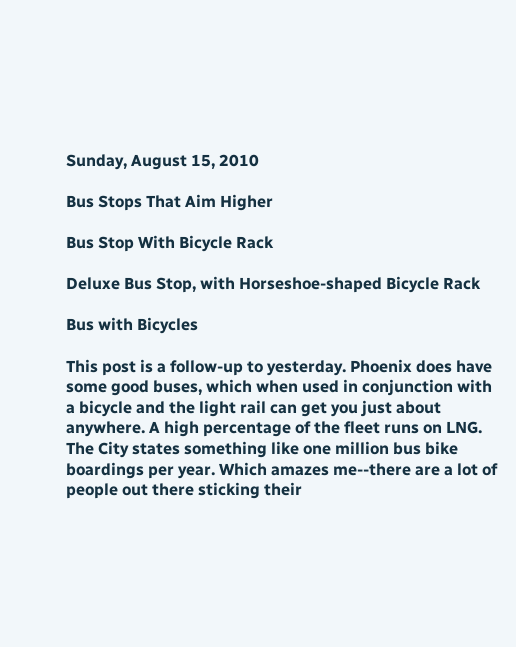Sunday, August 15, 2010

Bus Stops That Aim Higher

Bus Stop With Bicycle Rack

Deluxe Bus Stop, with Horseshoe-shaped Bicycle Rack

Bus with Bicycles

This post is a follow-up to yesterday. Phoenix does have some good buses, which when used in conjunction with a bicycle and the light rail can get you just about anywhere. A high percentage of the fleet runs on LNG. The City states something like one million bus bike boardings per year. Which amazes me--there are a lot of people out there sticking their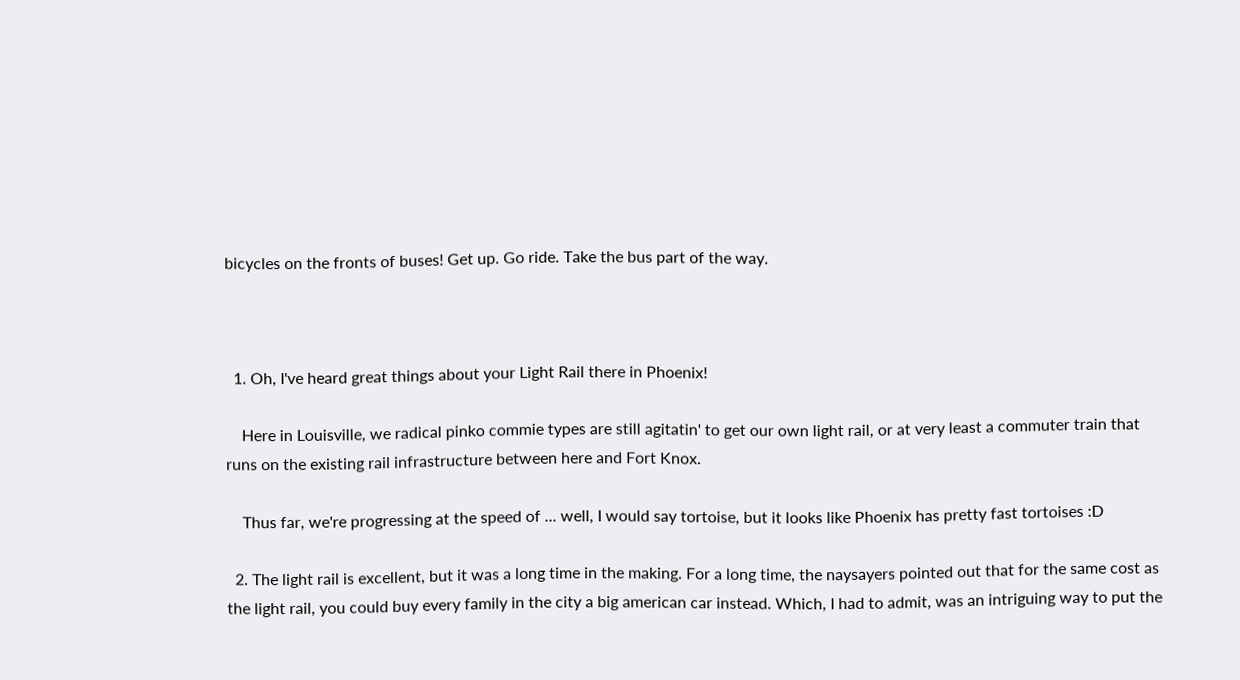bicycles on the fronts of buses! Get up. Go ride. Take the bus part of the way.



  1. Oh, I've heard great things about your Light Rail there in Phoenix!

    Here in Louisville, we radical pinko commie types are still agitatin' to get our own light rail, or at very least a commuter train that runs on the existing rail infrastructure between here and Fort Knox.

    Thus far, we're progressing at the speed of ... well, I would say tortoise, but it looks like Phoenix has pretty fast tortoises :D

  2. The light rail is excellent, but it was a long time in the making. For a long time, the naysayers pointed out that for the same cost as the light rail, you could buy every family in the city a big american car instead. Which, I had to admit, was an intriguing way to put the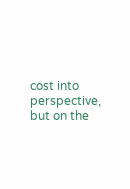cost into perspective, but on the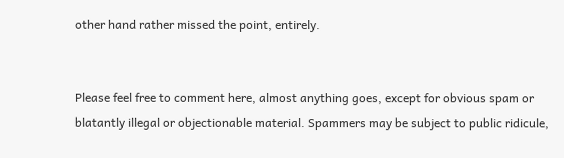other hand rather missed the point, entirely.


Please feel free to comment here, almost anything goes, except for obvious spam or blatantly illegal or objectionable material. Spammers may be subject to public ridicule,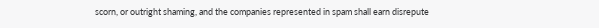scorn, or outright shaming, and the companies represented in spam shall earn disrepute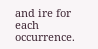and ire for each occurrence.